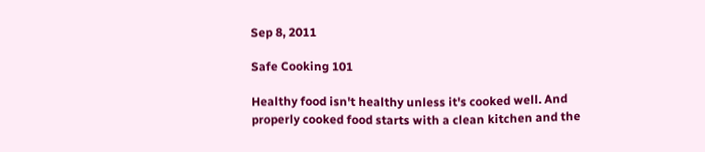Sep 8, 2011

Safe Cooking 101

Healthy food isn't healthy unless it's cooked well. And properly cooked food starts with a clean kitchen and the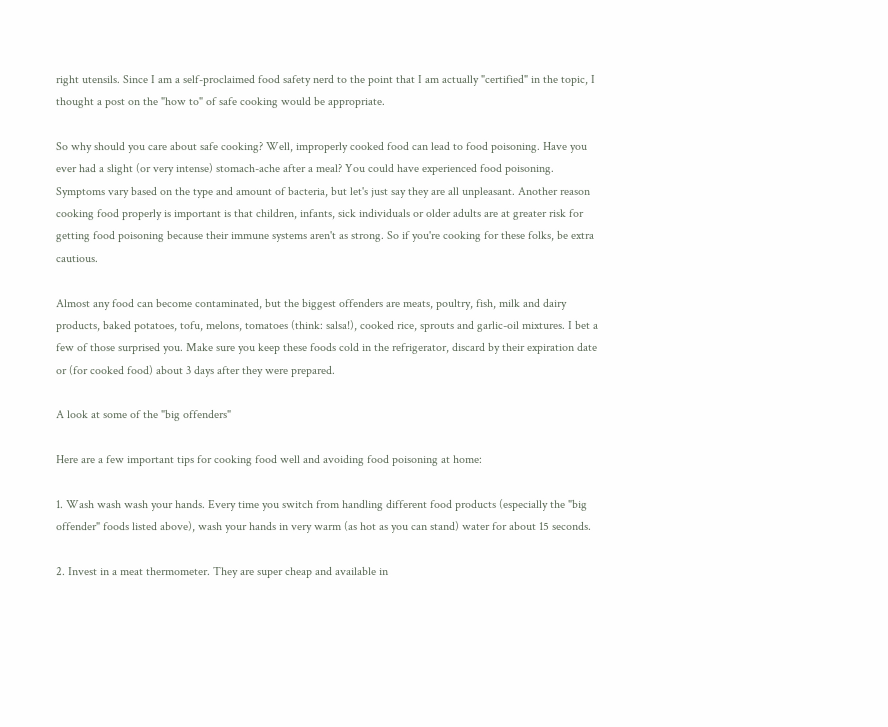right utensils. Since I am a self-proclaimed food safety nerd to the point that I am actually "certified" in the topic, I thought a post on the "how to" of safe cooking would be appropriate.

So why should you care about safe cooking? Well, improperly cooked food can lead to food poisoning. Have you ever had a slight (or very intense) stomach-ache after a meal? You could have experienced food poisoning. Symptoms vary based on the type and amount of bacteria, but let's just say they are all unpleasant. Another reason cooking food properly is important is that children, infants, sick individuals or older adults are at greater risk for getting food poisoning because their immune systems aren't as strong. So if you're cooking for these folks, be extra cautious.

Almost any food can become contaminated, but the biggest offenders are meats, poultry, fish, milk and dairy products, baked potatoes, tofu, melons, tomatoes (think: salsa!), cooked rice, sprouts and garlic-oil mixtures. I bet a few of those surprised you. Make sure you keep these foods cold in the refrigerator, discard by their expiration date or (for cooked food) about 3 days after they were prepared.

A look at some of the "big offenders"

Here are a few important tips for cooking food well and avoiding food poisoning at home:

1. Wash wash wash your hands. Every time you switch from handling different food products (especially the "big offender" foods listed above), wash your hands in very warm (as hot as you can stand) water for about 15 seconds.

2. Invest in a meat thermometer. They are super cheap and available in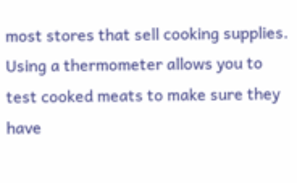most stores that sell cooking supplies. Using a thermometer allows you to test cooked meats to make sure they have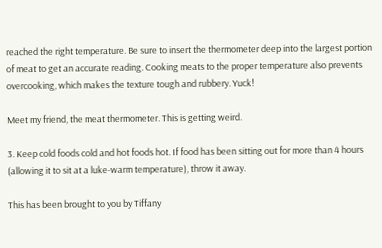reached the right temperature. Be sure to insert the thermometer deep into the largest portion of meat to get an accurate reading. Cooking meats to the proper temperature also prevents overcooking, which makes the texture tough and rubbery. Yuck!

Meet my friend, the meat thermometer. This is getting weird.

3. Keep cold foods cold and hot foods hot. If food has been sitting out for more than 4 hours (allowing it to sit at a luke-warm temperature), throw it away.

This has been brought to you by Tiffany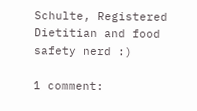Schulte, Registered Dietitian and food safety nerd :)

1 comment: